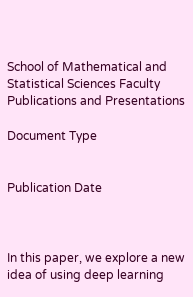School of Mathematical and Statistical Sciences Faculty Publications and Presentations

Document Type


Publication Date



In this paper, we explore a new idea of using deep learning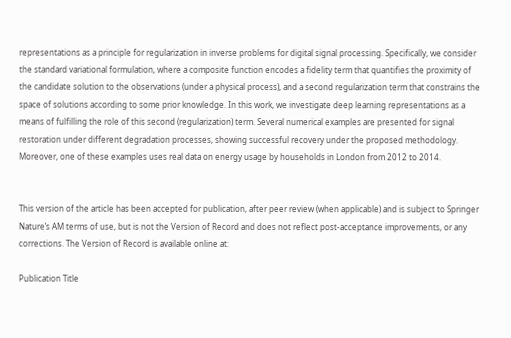representations as a principle for regularization in inverse problems for digital signal processing. Specifically, we consider the standard variational formulation, where a composite function encodes a fidelity term that quantifies the proximity of the candidate solution to the observations (under a physical process), and a second regularization term that constrains the space of solutions according to some prior knowledge. In this work, we investigate deep learning representations as a means of fulfilling the role of this second (regularization) term. Several numerical examples are presented for signal restoration under different degradation processes, showing successful recovery under the proposed methodology. Moreover, one of these examples uses real data on energy usage by households in London from 2012 to 2014.


This version of the article has been accepted for publication, after peer review (when applicable) and is subject to Springer Nature’s AM terms of use, but is not the Version of Record and does not reflect post-acceptance improvements, or any corrections. The Version of Record is available online at:

Publication Title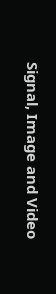Signal, Image and Video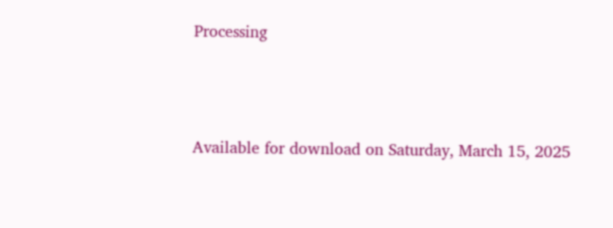Processing



Available for download on Saturday, March 15, 2025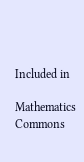Included in

Mathematics Commons